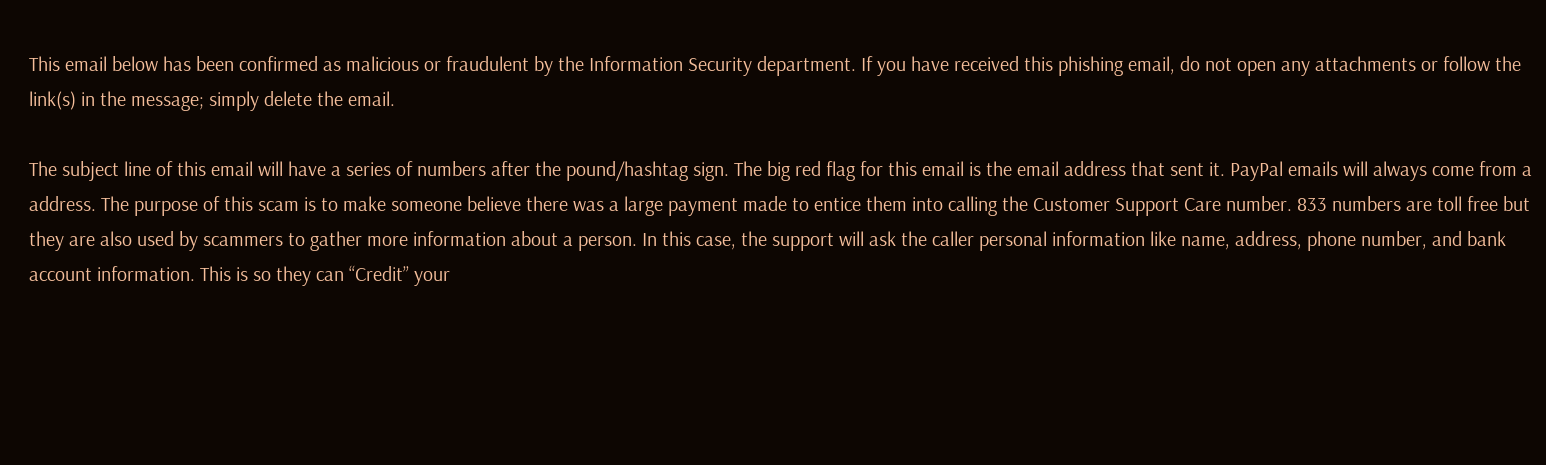This email below has been confirmed as malicious or fraudulent by the Information Security department. If you have received this phishing email, do not open any attachments or follow the link(s) in the message; simply delete the email.

The subject line of this email will have a series of numbers after the pound/hashtag sign. The big red flag for this email is the email address that sent it. PayPal emails will always come from a address. The purpose of this scam is to make someone believe there was a large payment made to entice them into calling the Customer Support Care number. 833 numbers are toll free but they are also used by scammers to gather more information about a person. In this case, the support will ask the caller personal information like name, address, phone number, and bank account information. This is so they can “Credit” your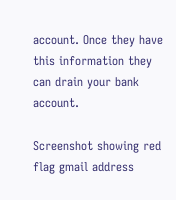account. Once they have this information they can drain your bank account.

Screenshot showing red flag gmail address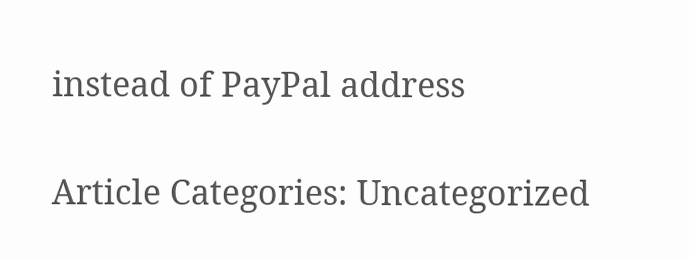instead of PayPal address

Article Categories: Uncategorized